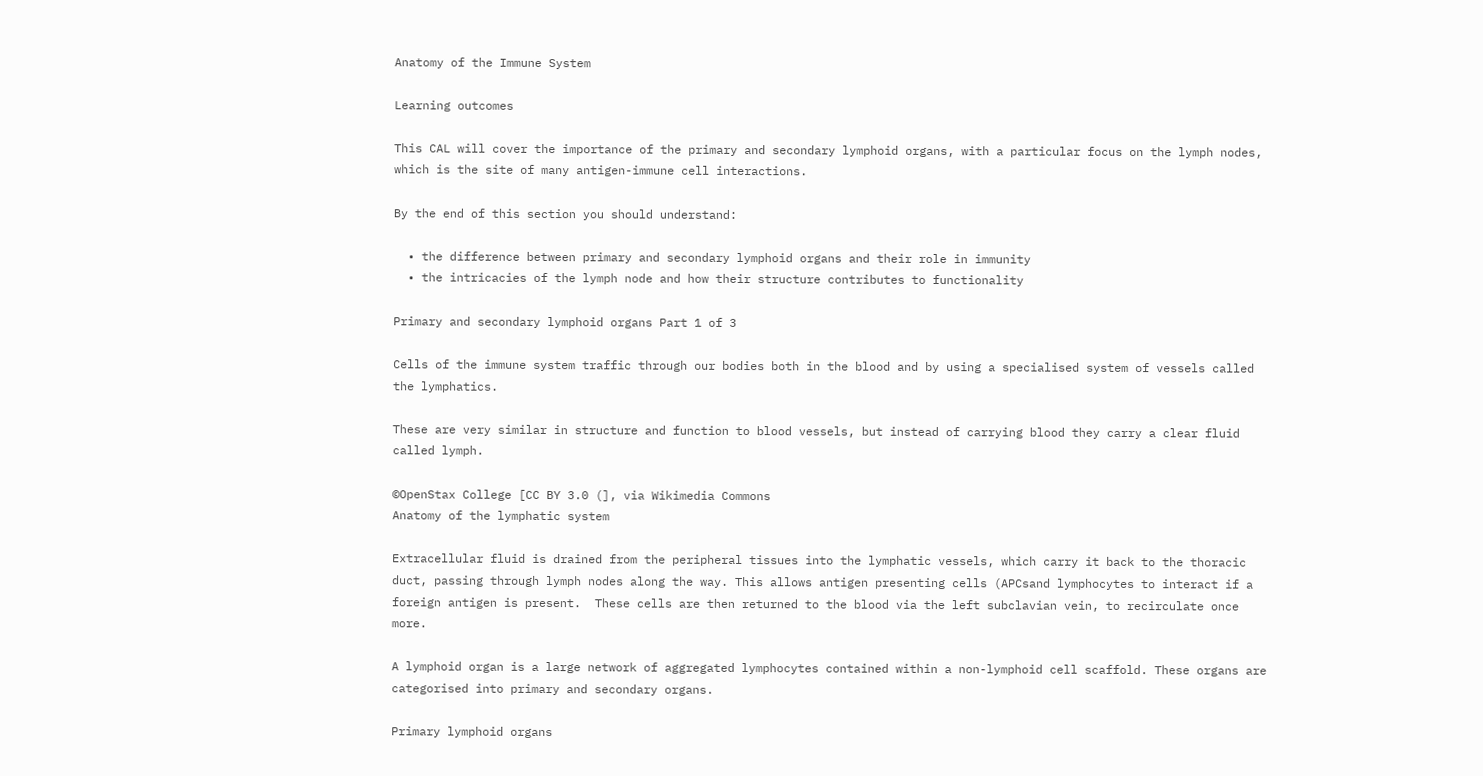Anatomy of the Immune System

Learning outcomes

This CAL will cover the importance of the primary and secondary lymphoid organs, with a particular focus on the lymph nodes, which is the site of many antigen-immune cell interactions.

By the end of this section you should understand:

  • the difference between primary and secondary lymphoid organs and their role in immunity
  • the intricacies of the lymph node and how their structure contributes to functionality

Primary and secondary lymphoid organs Part 1 of 3

Cells of the immune system traffic through our bodies both in the blood and by using a specialised system of vessels called the lymphatics.

These are very similar in structure and function to blood vessels, but instead of carrying blood they carry a clear fluid called lymph.

©OpenStax College [CC BY 3.0 (], via Wikimedia Commons
Anatomy of the lymphatic system

Extracellular fluid is drained from the peripheral tissues into the lymphatic vessels, which carry it back to the thoracic duct, passing through lymph nodes along the way. This allows antigen presenting cells (APCsand lymphocytes to interact if a foreign antigen is present.  These cells are then returned to the blood via the left subclavian vein, to recirculate once more.

A lymphoid organ is a large network of aggregated lymphocytes contained within a non-lymphoid cell scaffold. These organs are categorised into primary and secondary organs.

Primary lymphoid organs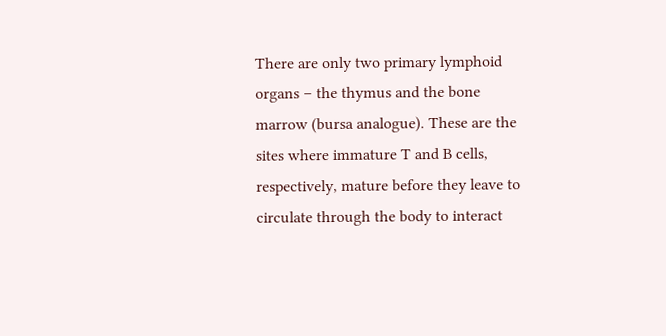There are only two primary lymphoid organs – the thymus and the bone marrow (bursa analogue). These are the sites where immature T and B cells, respectively, mature before they leave to circulate through the body to interact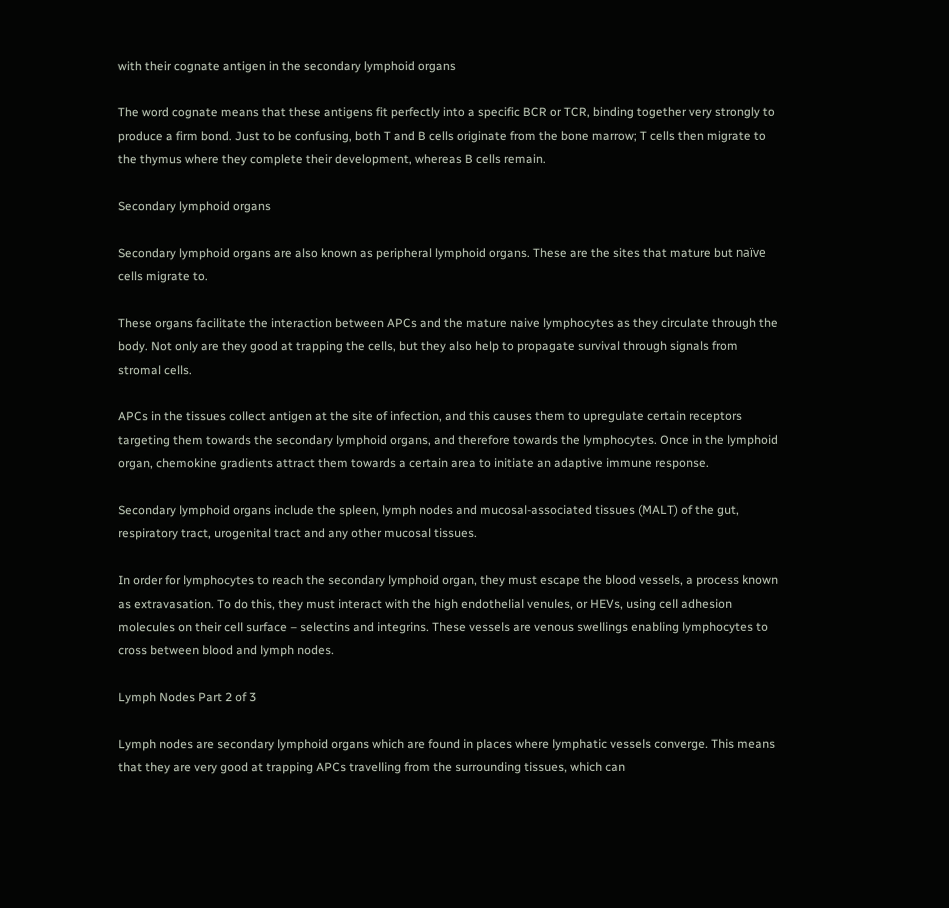with their cognate antigen in the secondary lymphoid organs

The word cognate means that these antigens fit perfectly into a specific BCR or TCR, binding together very strongly to produce a firm bond. Just to be confusing, both T and B cells originate from the bone marrow; T cells then migrate to the thymus where they complete their development, whereas B cells remain.

Secondary lymphoid organs

Secondary lymphoid organs are also known as peripheral lymphoid organs. These are the sites that mature but naïve cells migrate to.

These organs facilitate the interaction between APCs and the mature naive lymphocytes as they circulate through the body. Not only are they good at trapping the cells, but they also help to propagate survival through signals from stromal cells.

APCs in the tissues collect antigen at the site of infection, and this causes them to upregulate certain receptors targeting them towards the secondary lymphoid organs, and therefore towards the lymphocytes. Once in the lymphoid organ, chemokine gradients attract them towards a certain area to initiate an adaptive immune response.

Secondary lymphoid organs include the spleen, lymph nodes and mucosal-associated tissues (MALT) of the gut, respiratory tract, urogenital tract and any other mucosal tissues.

In order for lymphocytes to reach the secondary lymphoid organ, they must escape the blood vessels, a process known as extravasation. To do this, they must interact with the high endothelial venules, or HEVs, using cell adhesion molecules on their cell surface – selectins and integrins. These vessels are venous swellings enabling lymphocytes to cross between blood and lymph nodes.

Lymph Nodes Part 2 of 3

Lymph nodes are secondary lymphoid organs which are found in places where lymphatic vessels converge. This means that they are very good at trapping APCs travelling from the surrounding tissues, which can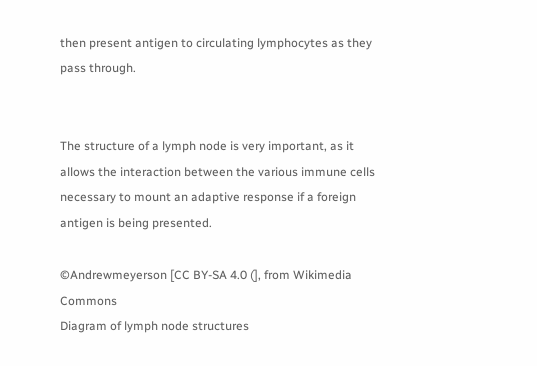then present antigen to circulating lymphocytes as they pass through.


The structure of a lymph node is very important, as it allows the interaction between the various immune cells necessary to mount an adaptive response if a foreign antigen is being presented.

©Andrewmeyerson [CC BY-SA 4.0 (], from Wikimedia Commons
Diagram of lymph node structures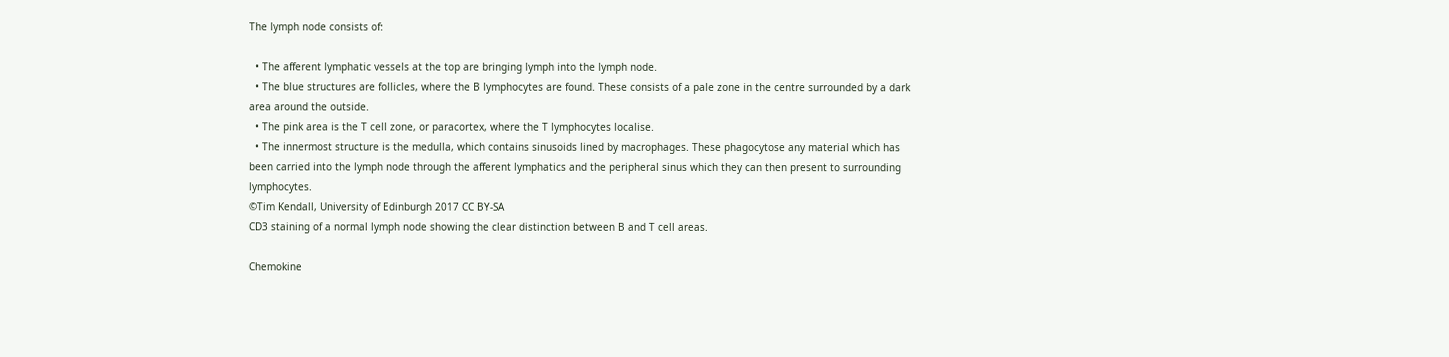The lymph node consists of:

  • The afferent lymphatic vessels at the top are bringing lymph into the lymph node.
  • The blue structures are follicles, where the B lymphocytes are found. These consists of a pale zone in the centre surrounded by a dark area around the outside.
  • The pink area is the T cell zone, or paracortex, where the T lymphocytes localise.
  • The innermost structure is the medulla, which contains sinusoids lined by macrophages. These phagocytose any material which has been carried into the lymph node through the afferent lymphatics and the peripheral sinus which they can then present to surrounding lymphocytes.
©Tim Kendall, University of Edinburgh 2017 CC BY-SA
CD3 staining of a normal lymph node showing the clear distinction between B and T cell areas.

Chemokine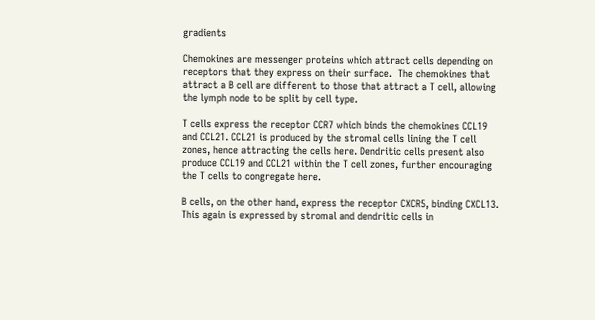gradients

Chemokines are messenger proteins which attract cells depending on receptors that they express on their surface.  The chemokines that attract a B cell are different to those that attract a T cell, allowing the lymph node to be split by cell type.

T cells express the receptor CCR7 which binds the chemokines CCL19 and CCL21. CCL21 is produced by the stromal cells lining the T cell zones, hence attracting the cells here. Dendritic cells present also produce CCL19 and CCL21 within the T cell zones, further encouraging the T cells to congregate here.

B cells, on the other hand, express the receptor CXCR5, binding CXCL13. This again is expressed by stromal and dendritic cells in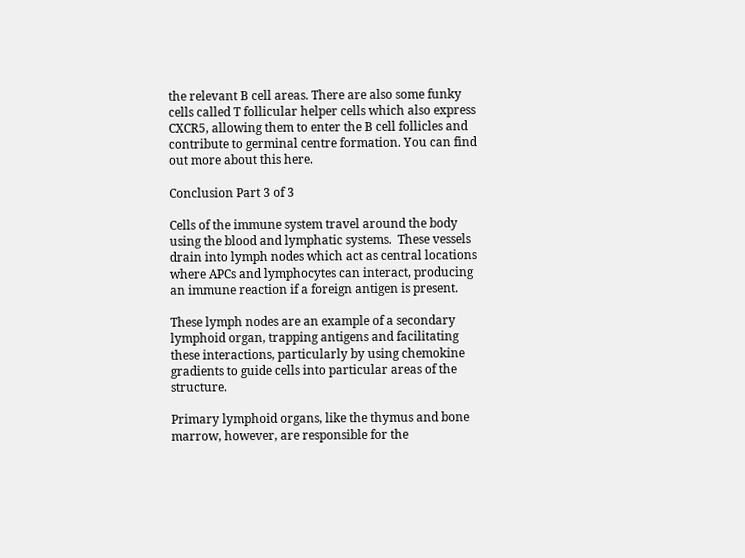the relevant B cell areas. There are also some funky cells called T follicular helper cells which also express CXCR5, allowing them to enter the B cell follicles and contribute to germinal centre formation. You can find out more about this here.

Conclusion Part 3 of 3

Cells of the immune system travel around the body using the blood and lymphatic systems.  These vessels drain into lymph nodes which act as central locations where APCs and lymphocytes can interact, producing an immune reaction if a foreign antigen is present.

These lymph nodes are an example of a secondary lymphoid organ, trapping antigens and facilitating these interactions, particularly by using chemokine gradients to guide cells into particular areas of the structure.

Primary lymphoid organs, like the thymus and bone marrow, however, are responsible for the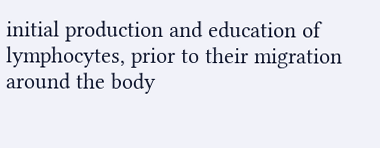initial production and education of lymphocytes, prior to their migration around the body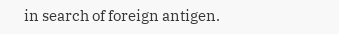in search of foreign antigen.